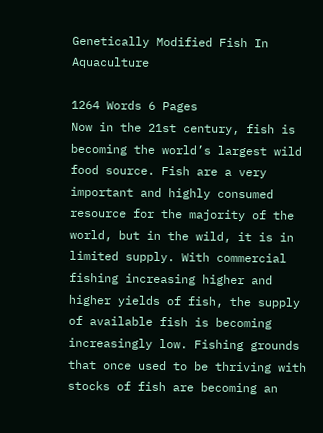Genetically Modified Fish In Aquaculture

1264 Words 6 Pages
Now in the 21st century, fish is becoming the world’s largest wild food source. Fish are a very important and highly consumed resource for the majority of the world, but in the wild, it is in limited supply. With commercial fishing increasing higher and higher yields of fish, the supply of available fish is becoming increasingly low. Fishing grounds that once used to be thriving with stocks of fish are becoming an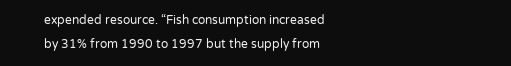expended resource. “Fish consumption increased by 31% from 1990 to 1997 but the supply from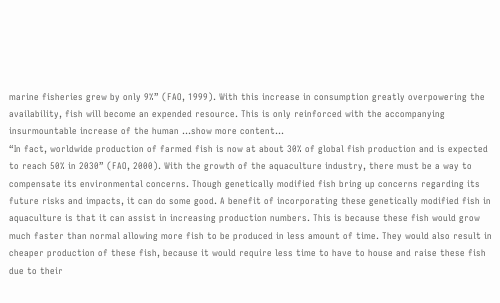marine fisheries grew by only 9%” (FAO, 1999). With this increase in consumption greatly overpowering the availability, fish will become an expended resource. This is only reinforced with the accompanying insurmountable increase of the human …show more content…
“In fact, worldwide production of farmed fish is now at about 30% of global fish production and is expected to reach 50% in 2030” (FAO, 2000). With the growth of the aquaculture industry, there must be a way to compensate its environmental concerns. Though genetically modified fish bring up concerns regarding its future risks and impacts, it can do some good. A benefit of incorporating these genetically modified fish in aquaculture is that it can assist in increasing production numbers. This is because these fish would grow much faster than normal allowing more fish to be produced in less amount of time. They would also result in cheaper production of these fish, because it would require less time to have to house and raise these fish due to their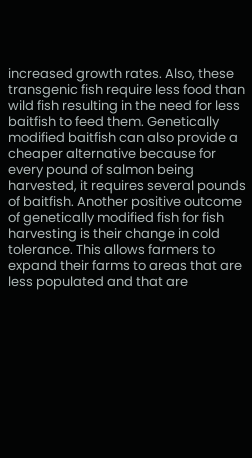increased growth rates. Also, these transgenic fish require less food than wild fish resulting in the need for less baitfish to feed them. Genetically modified baitfish can also provide a cheaper alternative because for every pound of salmon being harvested, it requires several pounds of baitfish. Another positive outcome of genetically modified fish for fish harvesting is their change in cold tolerance. This allows farmers to expand their farms to areas that are less populated and that are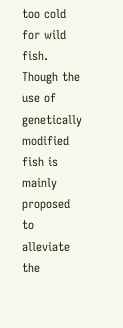too cold for wild fish. Though the use of genetically modified fish is mainly proposed to alleviate the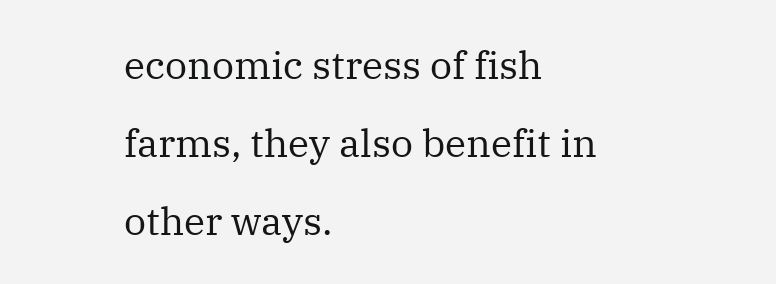economic stress of fish farms, they also benefit in other ways.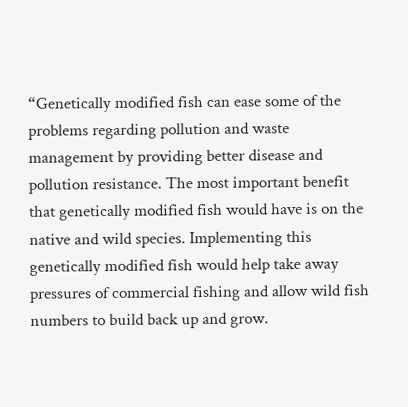“Genetically modified fish can ease some of the problems regarding pollution and waste management by providing better disease and pollution resistance. The most important benefit that genetically modified fish would have is on the native and wild species. Implementing this genetically modified fish would help take away pressures of commercial fishing and allow wild fish numbers to build back up and grow.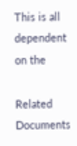This is all dependent on the

Related Documents